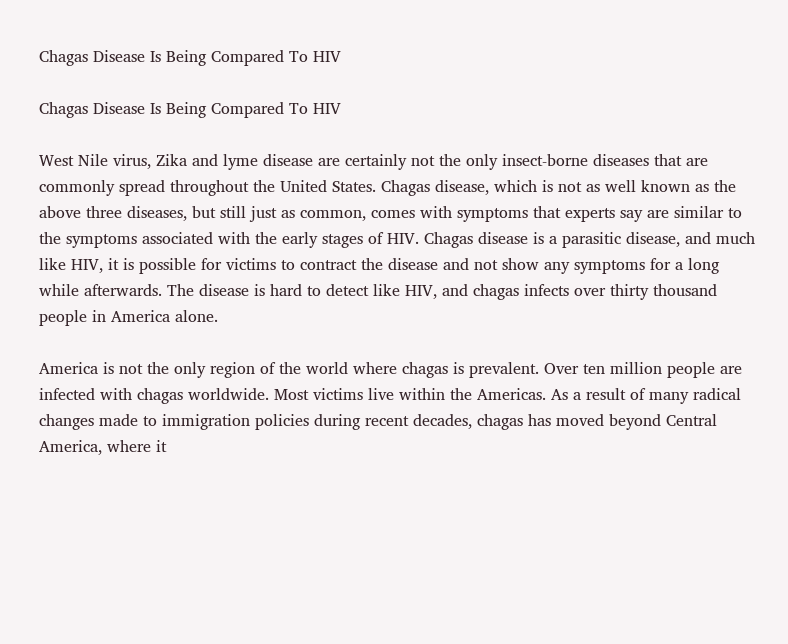Chagas Disease Is Being Compared To HIV

Chagas Disease Is Being Compared To HIV

West Nile virus, Zika and lyme disease are certainly not the only insect-borne diseases that are commonly spread throughout the United States. Chagas disease, which is not as well known as the above three diseases, but still just as common, comes with symptoms that experts say are similar to the symptoms associated with the early stages of HIV. Chagas disease is a parasitic disease, and much like HIV, it is possible for victims to contract the disease and not show any symptoms for a long while afterwards. The disease is hard to detect like HIV, and chagas infects over thirty thousand people in America alone.

America is not the only region of the world where chagas is prevalent. Over ten million people are infected with chagas worldwide. Most victims live within the Americas. As a result of many radical changes made to immigration policies during recent decades, chagas has moved beyond Central America, where it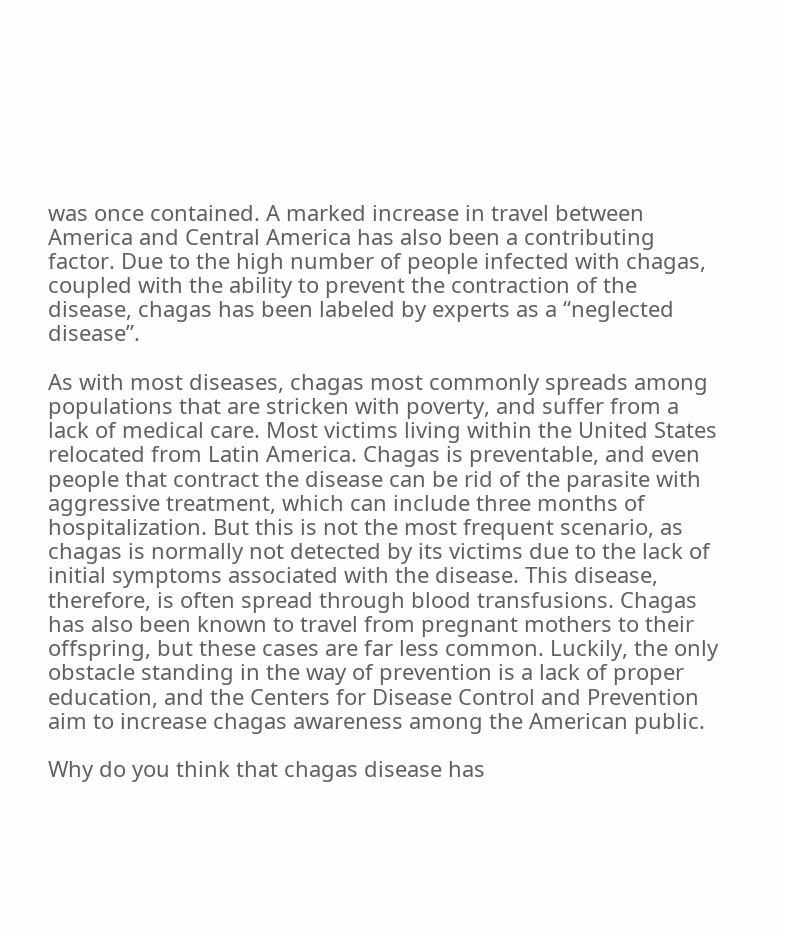was once contained. A marked increase in travel between America and Central America has also been a contributing factor. Due to the high number of people infected with chagas, coupled with the ability to prevent the contraction of the disease, chagas has been labeled by experts as a “neglected disease”.

As with most diseases, chagas most commonly spreads among populations that are stricken with poverty, and suffer from a lack of medical care. Most victims living within the United States relocated from Latin America. Chagas is preventable, and even people that contract the disease can be rid of the parasite with aggressive treatment, which can include three months of hospitalization. But this is not the most frequent scenario, as chagas is normally not detected by its victims due to the lack of initial symptoms associated with the disease. This disease, therefore, is often spread through blood transfusions. Chagas has also been known to travel from pregnant mothers to their offspring, but these cases are far less common. Luckily, the only obstacle standing in the way of prevention is a lack of proper education, and the Centers for Disease Control and Prevention aim to increase chagas awareness among the American public.

Why do you think that chagas disease has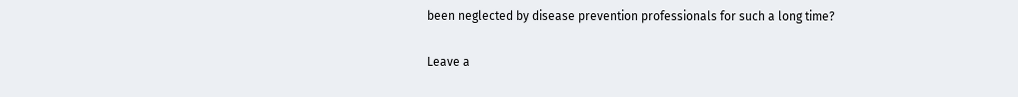been neglected by disease prevention professionals for such a long time?

Leave a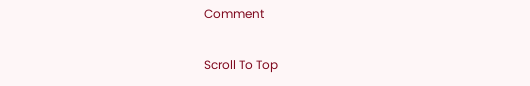Comment

Scroll To Top